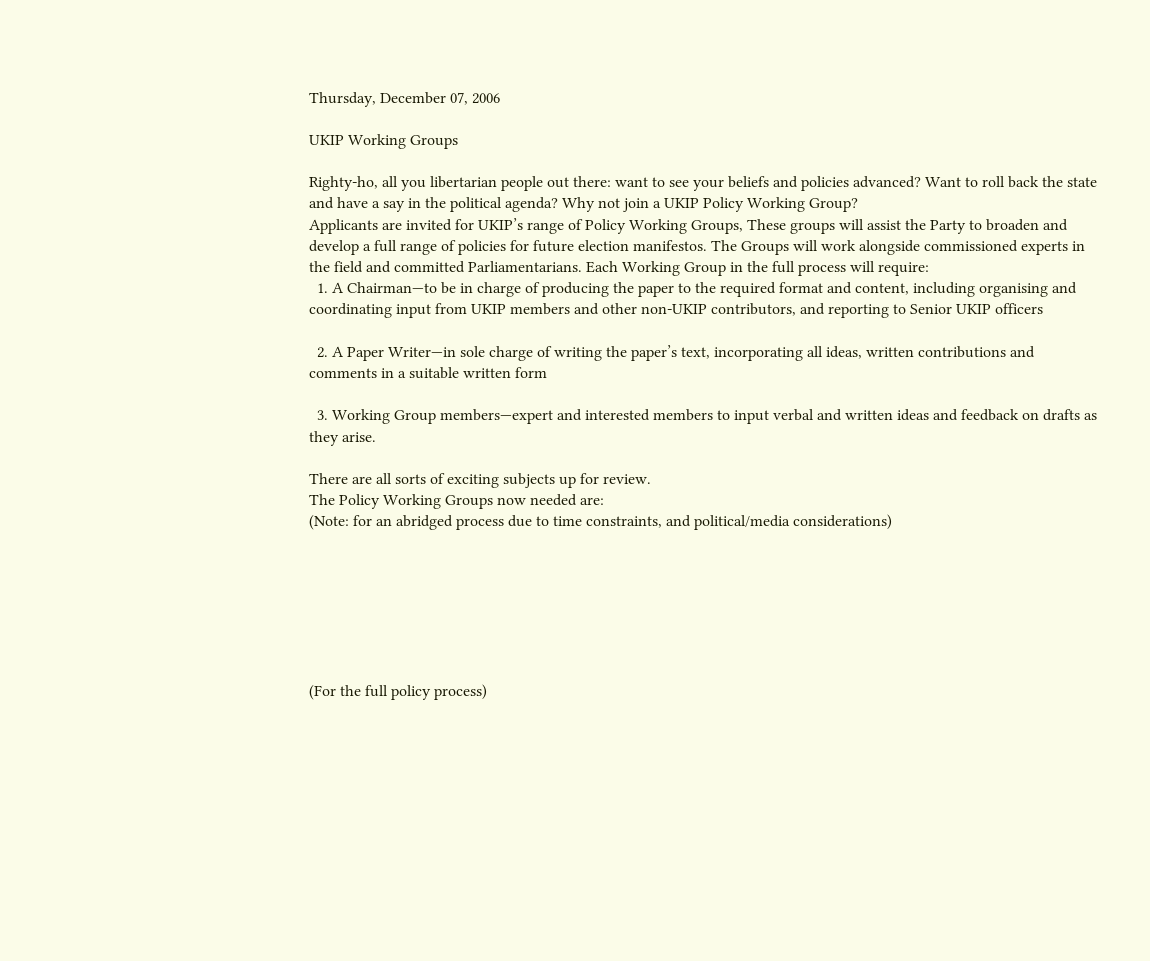Thursday, December 07, 2006

UKIP Working Groups

Righty-ho, all you libertarian people out there: want to see your beliefs and policies advanced? Want to roll back the state and have a say in the political agenda? Why not join a UKIP Policy Working Group?
Applicants are invited for UKIP’s range of Policy Working Groups, These groups will assist the Party to broaden and develop a full range of policies for future election manifestos. The Groups will work alongside commissioned experts in the field and committed Parliamentarians. Each Working Group in the full process will require:
  1. A Chairman—to be in charge of producing the paper to the required format and content, including organising and coordinating input from UKIP members and other non-UKIP contributors, and reporting to Senior UKIP officers

  2. A Paper Writer—in sole charge of writing the paper’s text, incorporating all ideas, written contributions and comments in a suitable written form

  3. Working Group members—expert and interested members to input verbal and written ideas and feedback on drafts as they arise.

There are all sorts of exciting subjects up for review.
The Policy Working Groups now needed are:
(Note: for an abridged process due to time constraints, and political/media considerations)







(For the full policy process)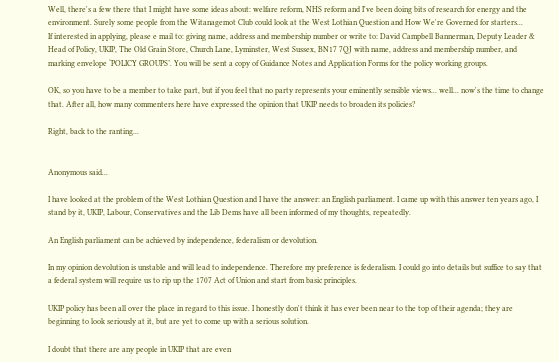Well, there's a few there that I might have some ideas about: welfare reform, NHS reform and I've been doing bits of research for energy and the environment. Surely some people from the Witanagemot Club could look at the West Lothian Question and How We're Governed for starters...
If interested in applying, please e mail to: giving name, address and membership number or write to: David Campbell Bannerman, Deputy Leader & Head of Policy, UKIP, The Old Grain Store, Church Lane, Lyminster, West Sussex, BN17 7QJ with name, address and membership number, and marking envelope ‘POLICY GROUPS’. You will be sent a copy of Guidance Notes and Application Forms for the policy working groups.

OK, so you have to be a member to take part, but if you feel that no party represents your eminently sensible views... well... now's the time to change that. After all, how many commenters here have expressed the opinion that UKIP needs to broaden its policies?

Right, back to the ranting...


Anonymous said...

I have looked at the problem of the West Lothian Question and I have the answer: an English parliament. I came up with this answer ten years ago, I stand by it, UKIP, Labour, Conservatives and the Lib Dems have all been informed of my thoughts, repeatedly.

An English parliament can be achieved by independence, federalism or devolution.

In my opinion devolution is unstable and will lead to independence. Therefore my preference is federalism. I could go into details but suffice to say that a federal system will require us to rip up the 1707 Act of Union and start from basic principles.

UKIP policy has been all over the place in regard to this issue. I honestly don't think it has ever been near to the top of their agenda; they are beginning to look seriously at it, but are yet to come up with a serious solution.

I doubt that there are any people in UKIP that are even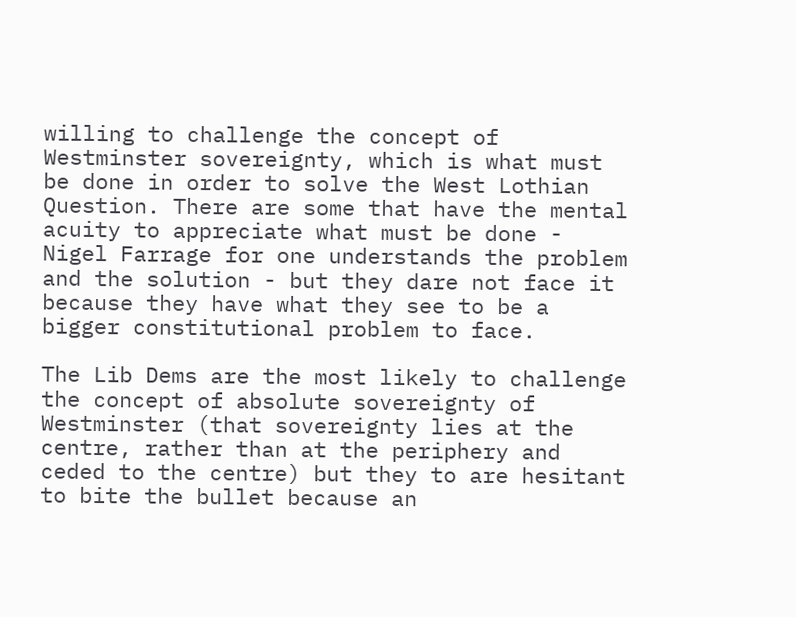willing to challenge the concept of Westminster sovereignty, which is what must be done in order to solve the West Lothian Question. There are some that have the mental acuity to appreciate what must be done - Nigel Farrage for one understands the problem and the solution - but they dare not face it because they have what they see to be a bigger constitutional problem to face.

The Lib Dems are the most likely to challenge the concept of absolute sovereignty of Westminster (that sovereignty lies at the centre, rather than at the periphery and ceded to the centre) but they to are hesitant to bite the bullet because an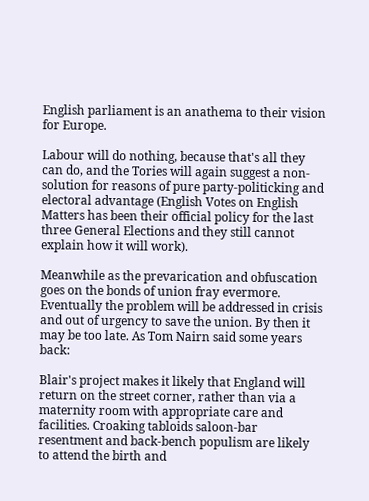English parliament is an anathema to their vision for Europe.

Labour will do nothing, because that's all they can do, and the Tories will again suggest a non-solution for reasons of pure party-politicking and electoral advantage (English Votes on English Matters has been their official policy for the last three General Elections and they still cannot explain how it will work).

Meanwhile as the prevarication and obfuscation goes on the bonds of union fray evermore. Eventually the problem will be addressed in crisis and out of urgency to save the union. By then it may be too late. As Tom Nairn said some years back:

Blair's project makes it likely that England will return on the street corner, rather than via a maternity room with appropriate care and facilities. Croaking tabloids saloon-bar resentment and back-bench populism are likely to attend the birth and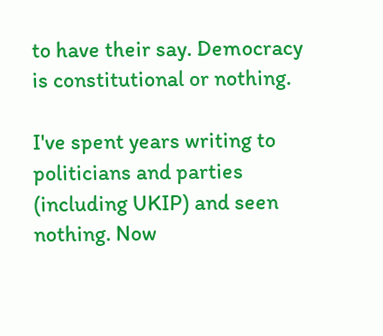to have their say. Democracy is constitutional or nothing.

I've spent years writing to politicians and parties (including UKIP) and seen nothing. Now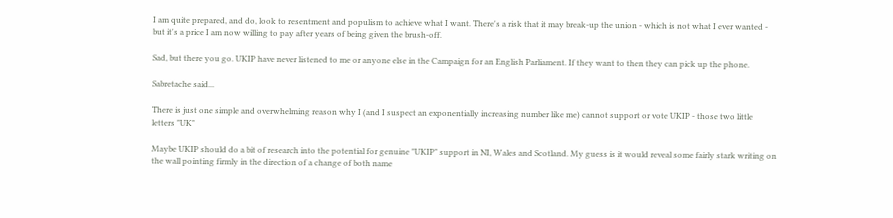I am quite prepared, and do, look to resentment and populism to achieve what I want. There's a risk that it may break-up the union - which is not what I ever wanted - but it's a price I am now willing to pay after years of being given the brush-off.

Sad, but there you go. UKIP have never listened to me or anyone else in the Campaign for an English Parliament. If they want to then they can pick up the phone.

Sabretache said...

There is just one simple and overwhelming reason why I (and I suspect an exponentially increasing number like me) cannot support or vote UKIP - those two little letters "UK"

Maybe UKIP should do a bit of research into the potential for genuine "UKIP" support in NI, Wales and Scotland. My guess is it would reveal some fairly stark writing on the wall pointing firmly in the direction of a change of both name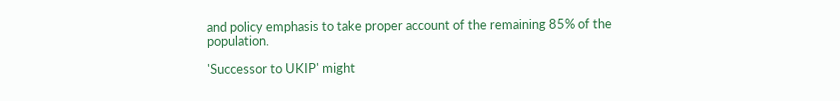and policy emphasis to take proper account of the remaining 85% of the population.

'Successor to UKIP' might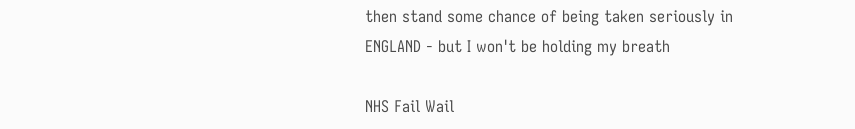then stand some chance of being taken seriously in ENGLAND - but I won't be holding my breath

NHS Fail Wail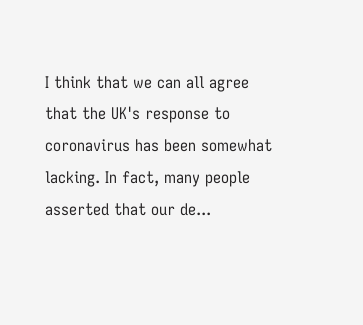I think that we can all agree that the UK's response to coronavirus has been somewhat lacking. In fact, many people asserted that our de...